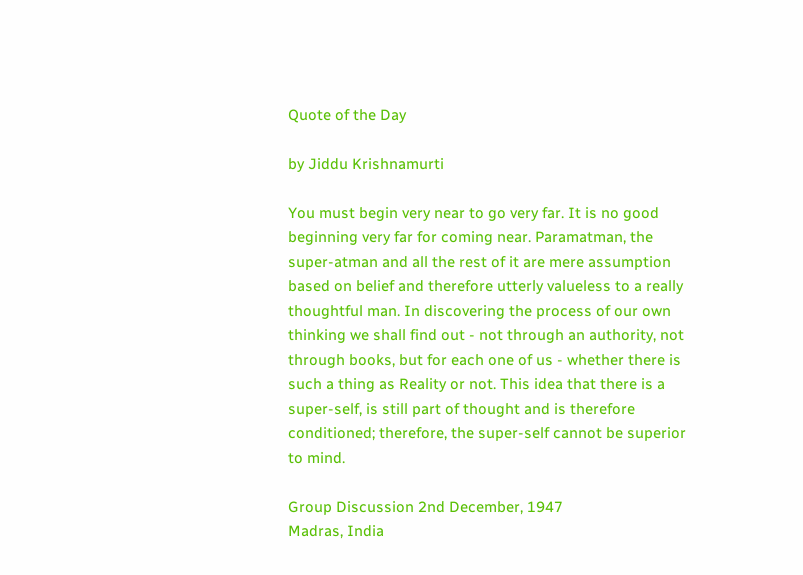Quote of the Day

by Jiddu Krishnamurti

You must begin very near to go very far. It is no good beginning very far for coming near. Paramatman, the super-atman and all the rest of it are mere assumption based on belief and therefore utterly valueless to a really thoughtful man. In discovering the process of our own thinking we shall find out - not through an authority, not through books, but for each one of us - whether there is such a thing as Reality or not. This idea that there is a super-self, is still part of thought and is therefore conditioned; therefore, the super-self cannot be superior to mind.

Group Discussion 2nd December, 1947
Madras, India